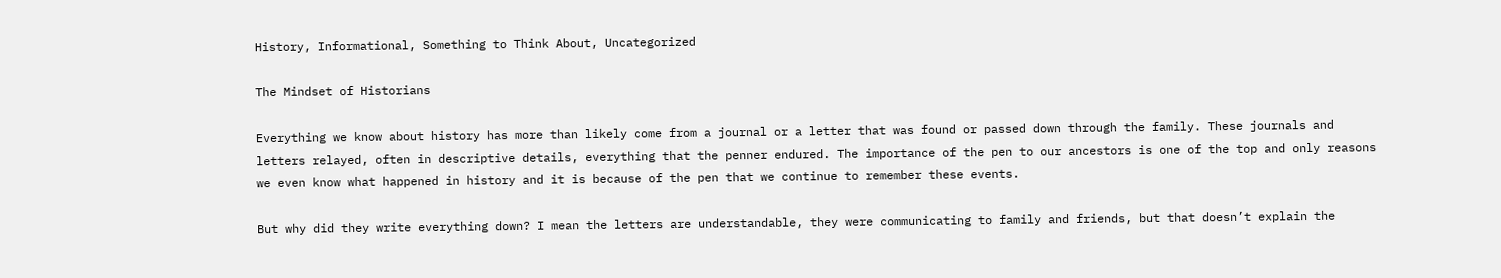History, Informational, Something to Think About, Uncategorized

The Mindset of Historians

Everything we know about history has more than likely come from a journal or a letter that was found or passed down through the family. These journals and letters relayed, often in descriptive details, everything that the penner endured. The importance of the pen to our ancestors is one of the top and only reasons we even know what happened in history and it is because of the pen that we continue to remember these events.

But why did they write everything down? I mean the letters are understandable, they were communicating to family and friends, but that doesn’t explain the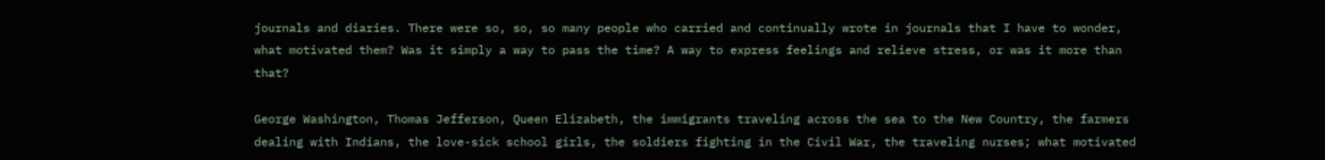journals and diaries. There were so, so, so many people who carried and continually wrote in journals that I have to wonder, what motivated them? Was it simply a way to pass the time? A way to express feelings and relieve stress, or was it more than that?

George Washington, Thomas Jefferson, Queen Elizabeth, the immigrants traveling across the sea to the New Country, the farmers dealing with Indians, the love-sick school girls, the soldiers fighting in the Civil War, the traveling nurses; what motivated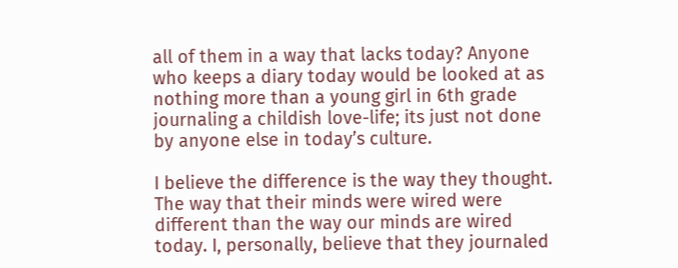all of them in a way that lacks today? Anyone who keeps a diary today would be looked at as nothing more than a young girl in 6th grade journaling a childish love-life; its just not done by anyone else in today’s culture.

I believe the difference is the way they thought. The way that their minds were wired were different than the way our minds are wired today. I, personally, believe that they journaled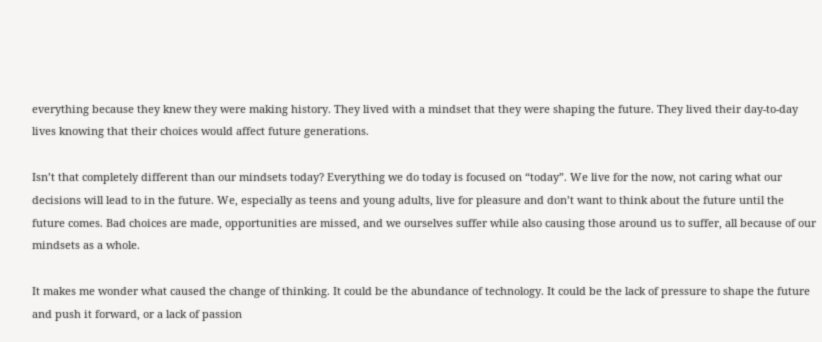everything because they knew they were making history. They lived with a mindset that they were shaping the future. They lived their day-to-day lives knowing that their choices would affect future generations.

Isn’t that completely different than our mindsets today? Everything we do today is focused on “today”. We live for the now, not caring what our decisions will lead to in the future. We, especially as teens and young adults, live for pleasure and don’t want to think about the future until the future comes. Bad choices are made, opportunities are missed, and we ourselves suffer while also causing those around us to suffer, all because of our mindsets as a whole.

It makes me wonder what caused the change of thinking. It could be the abundance of technology. It could be the lack of pressure to shape the future and push it forward, or a lack of passion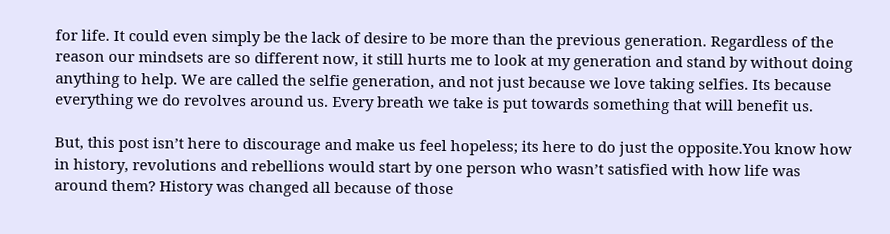for life. It could even simply be the lack of desire to be more than the previous generation. Regardless of the reason our mindsets are so different now, it still hurts me to look at my generation and stand by without doing anything to help. We are called the selfie generation, and not just because we love taking selfies. Its because everything we do revolves around us. Every breath we take is put towards something that will benefit us.

But, this post isn’t here to discourage and make us feel hopeless; its here to do just the opposite.You know how in history, revolutions and rebellions would start by one person who wasn’t satisfied with how life was around them? History was changed all because of those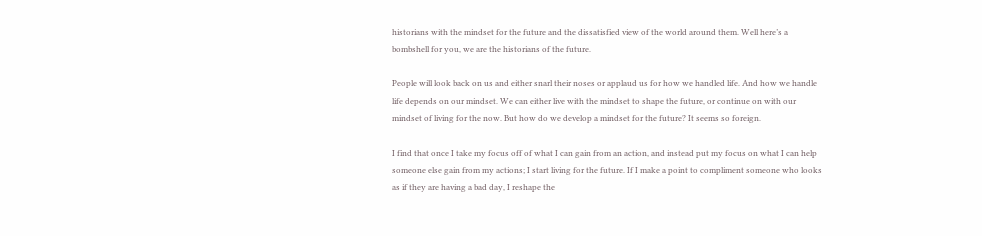historians with the mindset for the future and the dissatisfied view of the world around them. Well here’s a bombshell for you, we are the historians of the future.

People will look back on us and either snarl their noses or applaud us for how we handled life. And how we handle life depends on our mindset. We can either live with the mindset to shape the future, or continue on with our mindset of living for the now. But how do we develop a mindset for the future? It seems so foreign.

I find that once I take my focus off of what I can gain from an action, and instead put my focus on what I can help someone else gain from my actions; I start living for the future. If I make a point to compliment someone who looks as if they are having a bad day, I reshape the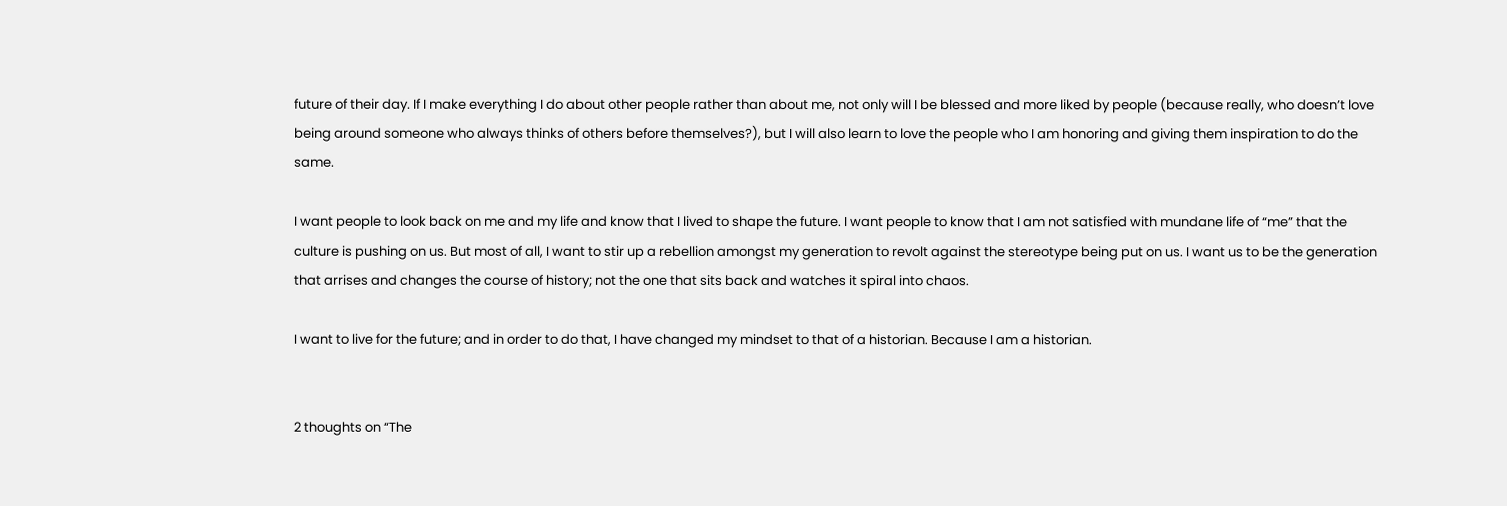future of their day. If I make everything I do about other people rather than about me, not only will I be blessed and more liked by people (because really, who doesn’t love being around someone who always thinks of others before themselves?), but I will also learn to love the people who I am honoring and giving them inspiration to do the same.

I want people to look back on me and my life and know that I lived to shape the future. I want people to know that I am not satisfied with mundane life of “me” that the culture is pushing on us. But most of all, I want to stir up a rebellion amongst my generation to revolt against the stereotype being put on us. I want us to be the generation that arrises and changes the course of history; not the one that sits back and watches it spiral into chaos.

I want to live for the future; and in order to do that, I have changed my mindset to that of a historian. Because I am a historian.


2 thoughts on “The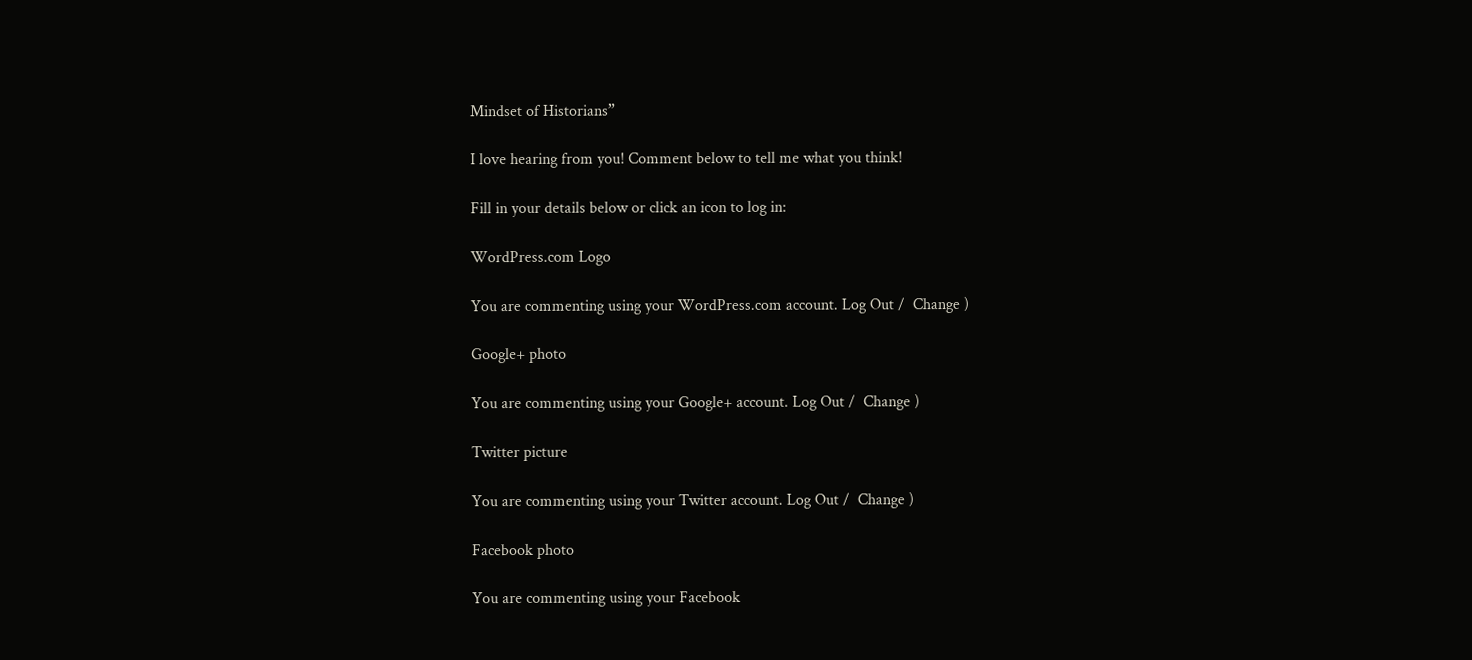Mindset of Historians”

I love hearing from you! Comment below to tell me what you think!

Fill in your details below or click an icon to log in:

WordPress.com Logo

You are commenting using your WordPress.com account. Log Out /  Change )

Google+ photo

You are commenting using your Google+ account. Log Out /  Change )

Twitter picture

You are commenting using your Twitter account. Log Out /  Change )

Facebook photo

You are commenting using your Facebook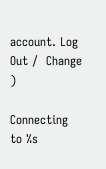account. Log Out /  Change )

Connecting to %s